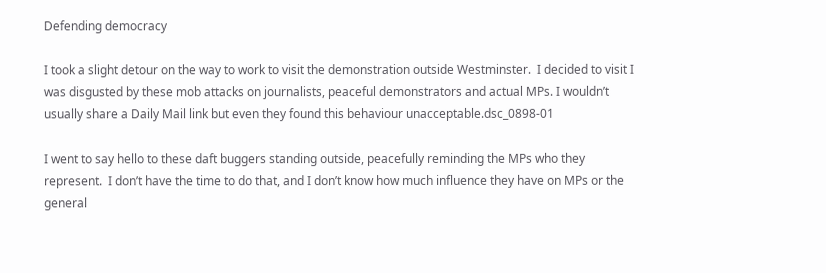Defending democracy

I took a slight detour on the way to work to visit the demonstration outside Westminster.  I decided to visit I was disgusted by these mob attacks on journalists, peaceful demonstrators and actual MPs. I wouldn’t usually share a Daily Mail link but even they found this behaviour unacceptable.dsc_0898-01

I went to say hello to these daft buggers standing outside, peacefully reminding the MPs who they represent.  I don’t have the time to do that, and I don’t know how much influence they have on MPs or the general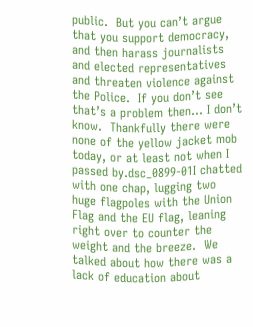public.  But you can’t argue that you support democracy, and then harass journalists and elected representatives and threaten violence against the Police.  If you don’t see that’s a problem then… I don’t know.  Thankfully there were none of the yellow jacket mob today, or at least not when I passed by.dsc_0899-01I chatted with one chap, lugging two huge flagpoles with the Union Flag and the EU flag, leaning right over to counter the weight and the breeze.  We talked about how there was a lack of education about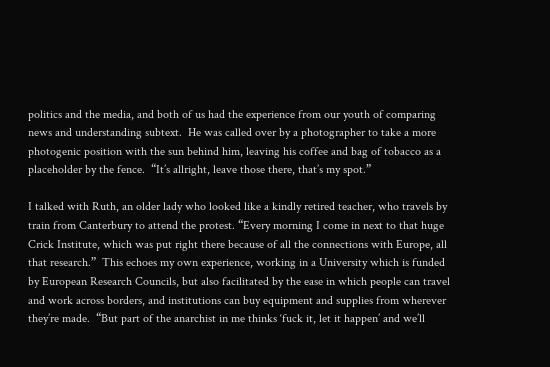politics and the media, and both of us had the experience from our youth of comparing news and understanding subtext.  He was called over by a photographer to take a more photogenic position with the sun behind him, leaving his coffee and bag of tobacco as a placeholder by the fence.  “It’s allright, leave those there, that’s my spot.”

I talked with Ruth, an older lady who looked like a kindly retired teacher, who travels by train from Canterbury to attend the protest. “Every morning I come in next to that huge Crick Institute, which was put right there because of all the connections with Europe, all that research.”  This echoes my own experience, working in a University which is funded by European Research Councils, but also facilitated by the ease in which people can travel and work across borders, and institutions can buy equipment and supplies from wherever they’re made.  “But part of the anarchist in me thinks ‘fuck it, let it happen’ and we’ll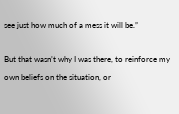see just how much of a mess it will be.”

But that wasn’t why I was there, to reinforce my own beliefs on the situation, or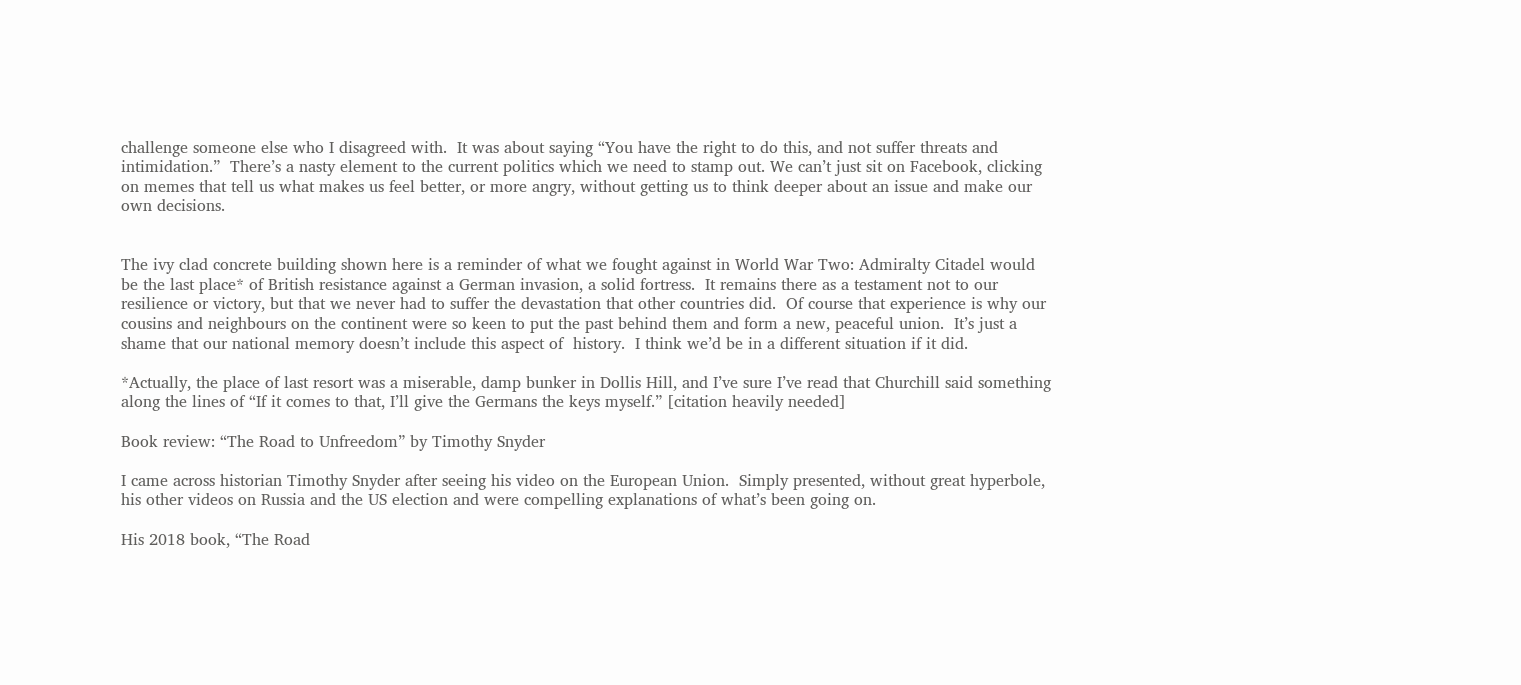challenge someone else who I disagreed with.  It was about saying “You have the right to do this, and not suffer threats and intimidation.”  There’s a nasty element to the current politics which we need to stamp out. We can’t just sit on Facebook, clicking on memes that tell us what makes us feel better, or more angry, without getting us to think deeper about an issue and make our own decisions.


The ivy clad concrete building shown here is a reminder of what we fought against in World War Two: Admiralty Citadel would be the last place* of British resistance against a German invasion, a solid fortress.  It remains there as a testament not to our resilience or victory, but that we never had to suffer the devastation that other countries did.  Of course that experience is why our cousins and neighbours on the continent were so keen to put the past behind them and form a new, peaceful union.  It’s just a shame that our national memory doesn’t include this aspect of  history.  I think we’d be in a different situation if it did.

*Actually, the place of last resort was a miserable, damp bunker in Dollis Hill, and I’ve sure I’ve read that Churchill said something along the lines of “If it comes to that, I’ll give the Germans the keys myself.” [citation heavily needed]

Book review: “The Road to Unfreedom” by Timothy Snyder

I came across historian Timothy Snyder after seeing his video on the European Union.  Simply presented, without great hyperbole, his other videos on Russia and the US election and were compelling explanations of what’s been going on.

His 2018 book, “The Road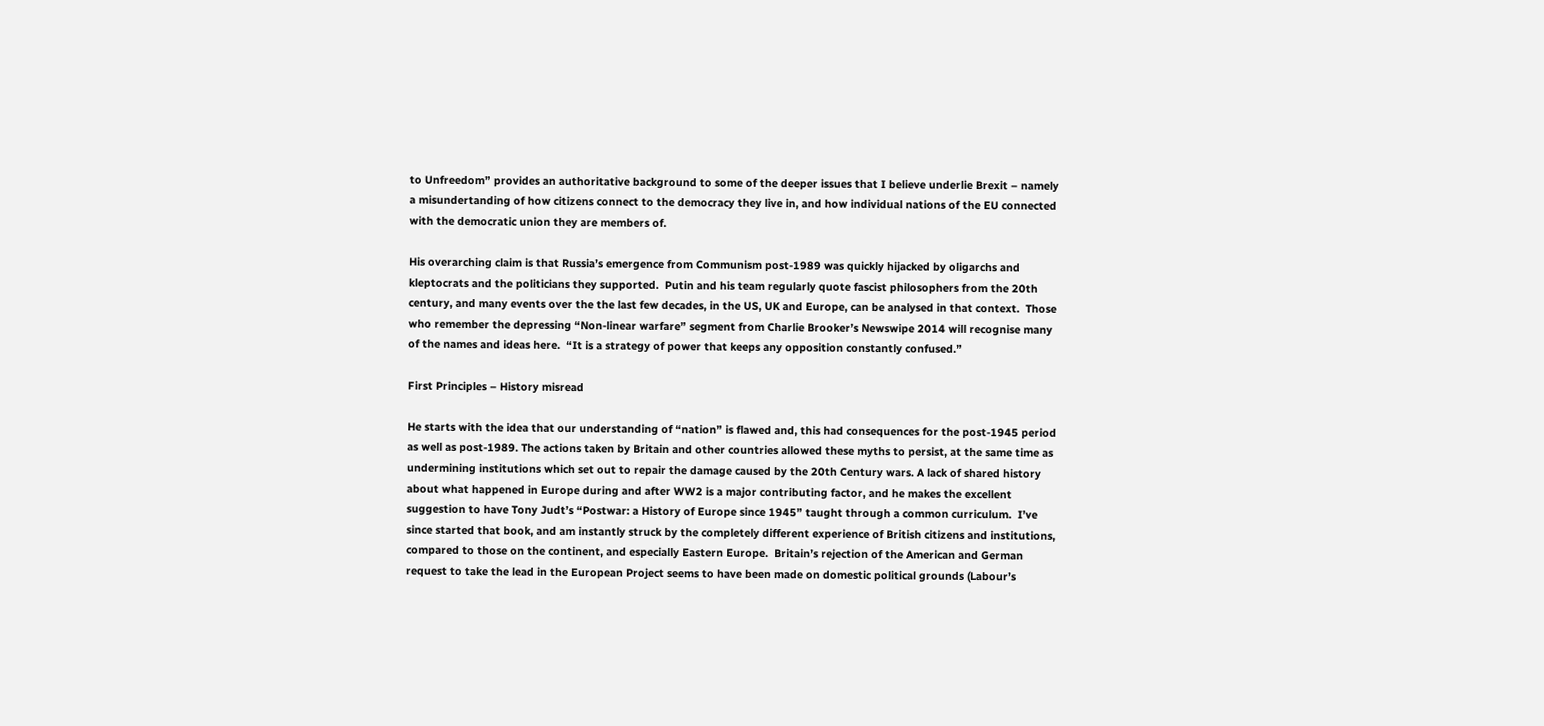to Unfreedom” provides an authoritative background to some of the deeper issues that I believe underlie Brexit – namely a misundertanding of how citizens connect to the democracy they live in, and how individual nations of the EU connected with the democratic union they are members of.

His overarching claim is that Russia’s emergence from Communism post-1989 was quickly hijacked by oligarchs and kleptocrats and the politicians they supported.  Putin and his team regularly quote fascist philosophers from the 20th century, and many events over the the last few decades, in the US, UK and Europe, can be analysed in that context.  Those who remember the depressing “Non-linear warfare” segment from Charlie Brooker’s Newswipe 2014 will recognise many of the names and ideas here.  “It is a strategy of power that keeps any opposition constantly confused.”

First Principles – History misread

He starts with the idea that our understanding of “nation” is flawed and, this had consequences for the post-1945 period as well as post-1989. The actions taken by Britain and other countries allowed these myths to persist, at the same time as undermining institutions which set out to repair the damage caused by the 20th Century wars. A lack of shared history about what happened in Europe during and after WW2 is a major contributing factor, and he makes the excellent suggestion to have Tony Judt’s “Postwar: a History of Europe since 1945” taught through a common curriculum.  I’ve since started that book, and am instantly struck by the completely different experience of British citizens and institutions, compared to those on the continent, and especially Eastern Europe.  Britain’s rejection of the American and German request to take the lead in the European Project seems to have been made on domestic political grounds (Labour’s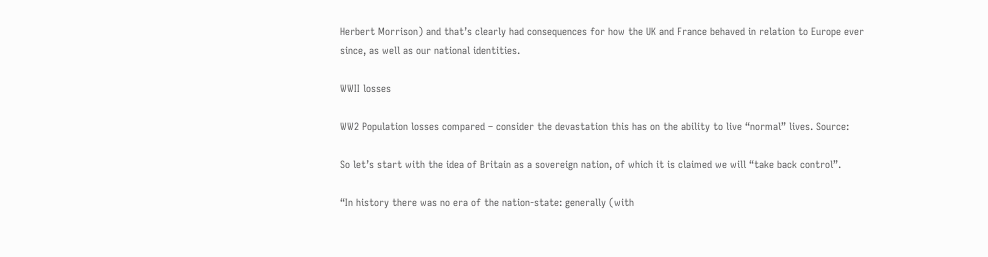Herbert Morrison) and that’s clearly had consequences for how the UK and France behaved in relation to Europe ever since, as well as our national identities.

WWII losses

WW2 Population losses compared – consider the devastation this has on the ability to live “normal” lives. Source:

So let’s start with the idea of Britain as a sovereign nation, of which it is claimed we will “take back control”.

“In history there was no era of the nation-state: generally (with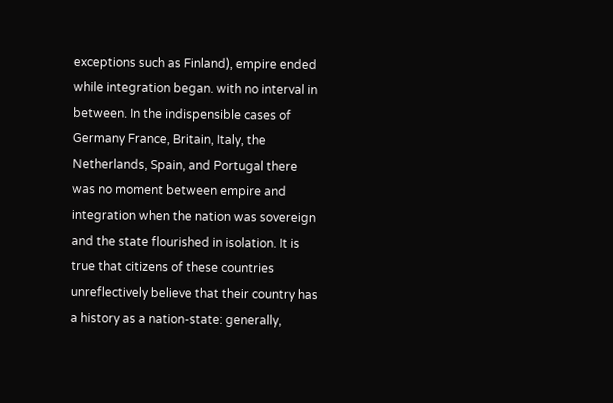exceptions such as Finland), empire ended while integration began. with no interval in between. In the indispensible cases of Germany France, Britain, Italy, the Netherlands, Spain, and Portugal there was no moment between empire and integration when the nation was sovereign and the state flourished in isolation. It is true that citizens of these countries unreflectively believe that their country has a history as a nation-state: generally,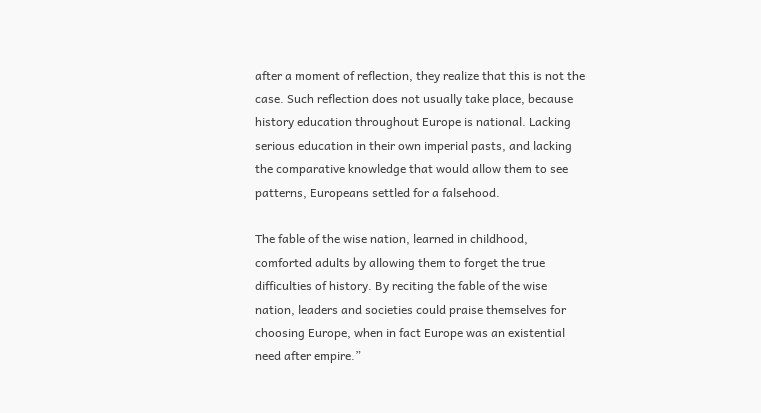after a moment of reflection, they realize that this is not the case. Such reflection does not usually take place, because history education throughout Europe is national. Lacking serious education in their own imperial pasts, and lacking the comparative knowledge that would allow them to see patterns, Europeans settled for a falsehood.

The fable of the wise nation, learned in childhood, comforted adults by allowing them to forget the true difficulties of history. By reciting the fable of the wise nation, leaders and societies could praise themselves for choosing Europe, when in fact Europe was an existential need after empire.”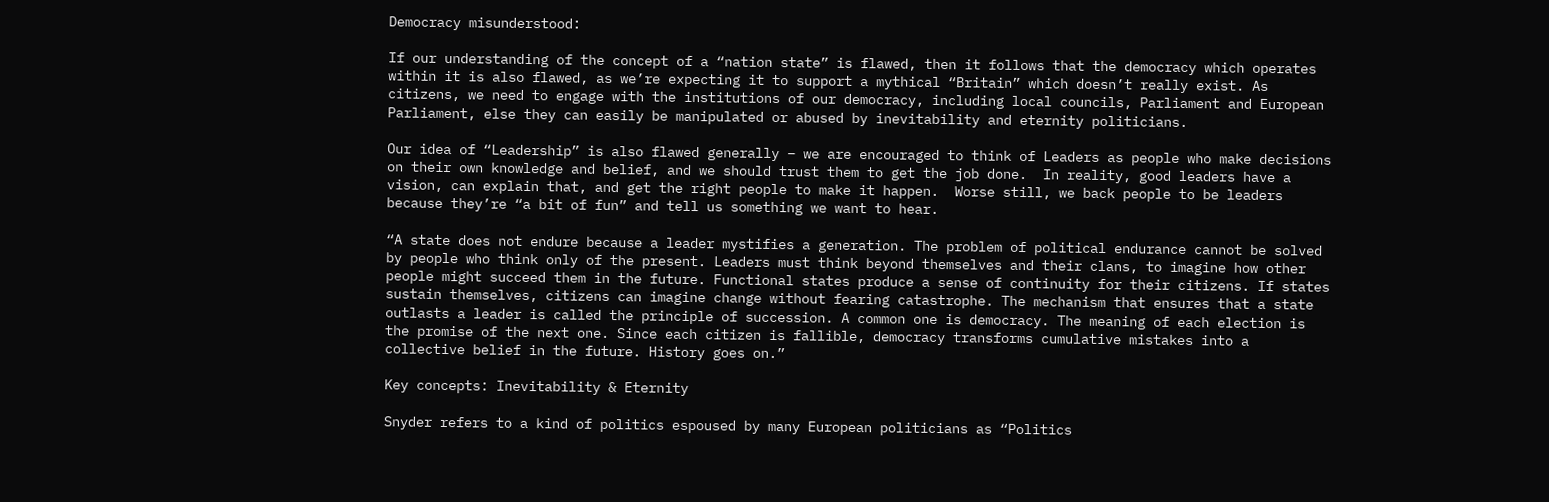Democracy misunderstood:

If our understanding of the concept of a “nation state” is flawed, then it follows that the democracy which operates within it is also flawed, as we’re expecting it to support a mythical “Britain” which doesn’t really exist. As citizens, we need to engage with the institutions of our democracy, including local councils, Parliament and European Parliament, else they can easily be manipulated or abused by inevitability and eternity politicians.

Our idea of “Leadership” is also flawed generally – we are encouraged to think of Leaders as people who make decisions on their own knowledge and belief, and we should trust them to get the job done.  In reality, good leaders have a vision, can explain that, and get the right people to make it happen.  Worse still, we back people to be leaders because they’re “a bit of fun” and tell us something we want to hear.

“A state does not endure because a leader mystifies a generation. The problem of political endurance cannot be solved by people who think only of the present. Leaders must think beyond themselves and their clans, to imagine how other people might succeed them in the future. Functional states produce a sense of continuity for their citizens. If states sustain themselves, citizens can imagine change without fearing catastrophe. The mechanism that ensures that a state outlasts a leader is called the principle of succession. A common one is democracy. The meaning of each election is the promise of the next one. Since each citizen is fallible, democracy transforms cumulative mistakes into a collective belief in the future. History goes on.”

Key concepts: Inevitability & Eternity

Snyder refers to a kind of politics espoused by many European politicians as “Politics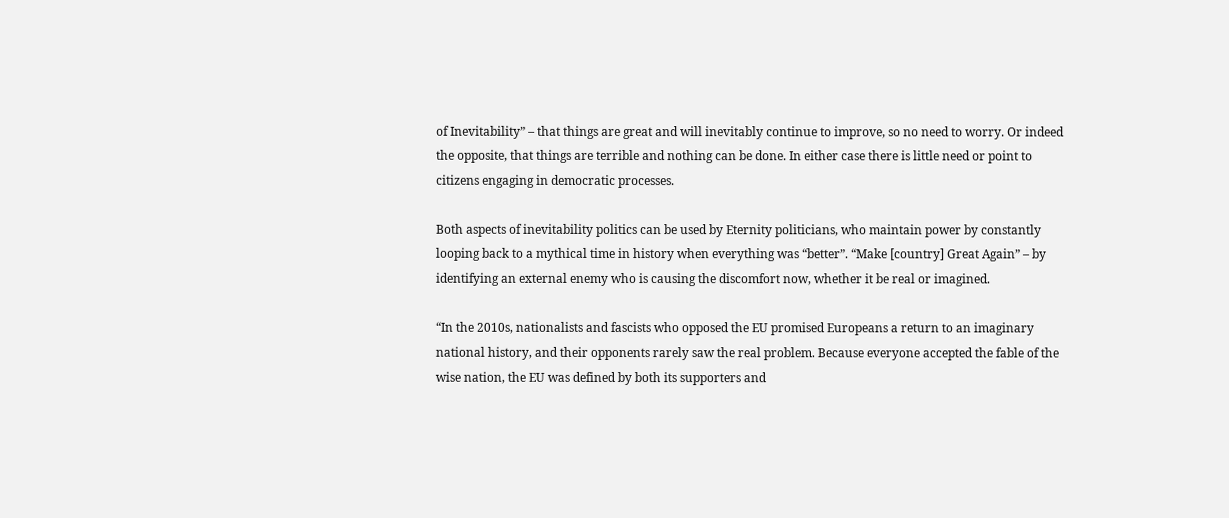of Inevitability” – that things are great and will inevitably continue to improve, so no need to worry. Or indeed the opposite, that things are terrible and nothing can be done. In either case there is little need or point to citizens engaging in democratic processes.

Both aspects of inevitability politics can be used by Eternity politicians, who maintain power by constantly looping back to a mythical time in history when everything was “better”. “Make [country] Great Again” – by identifying an external enemy who is causing the discomfort now, whether it be real or imagined.

“In the 2010s, nationalists and fascists who opposed the EU promised Europeans a return to an imaginary national history, and their opponents rarely saw the real problem. Because everyone accepted the fable of the wise nation, the EU was defined by both its supporters and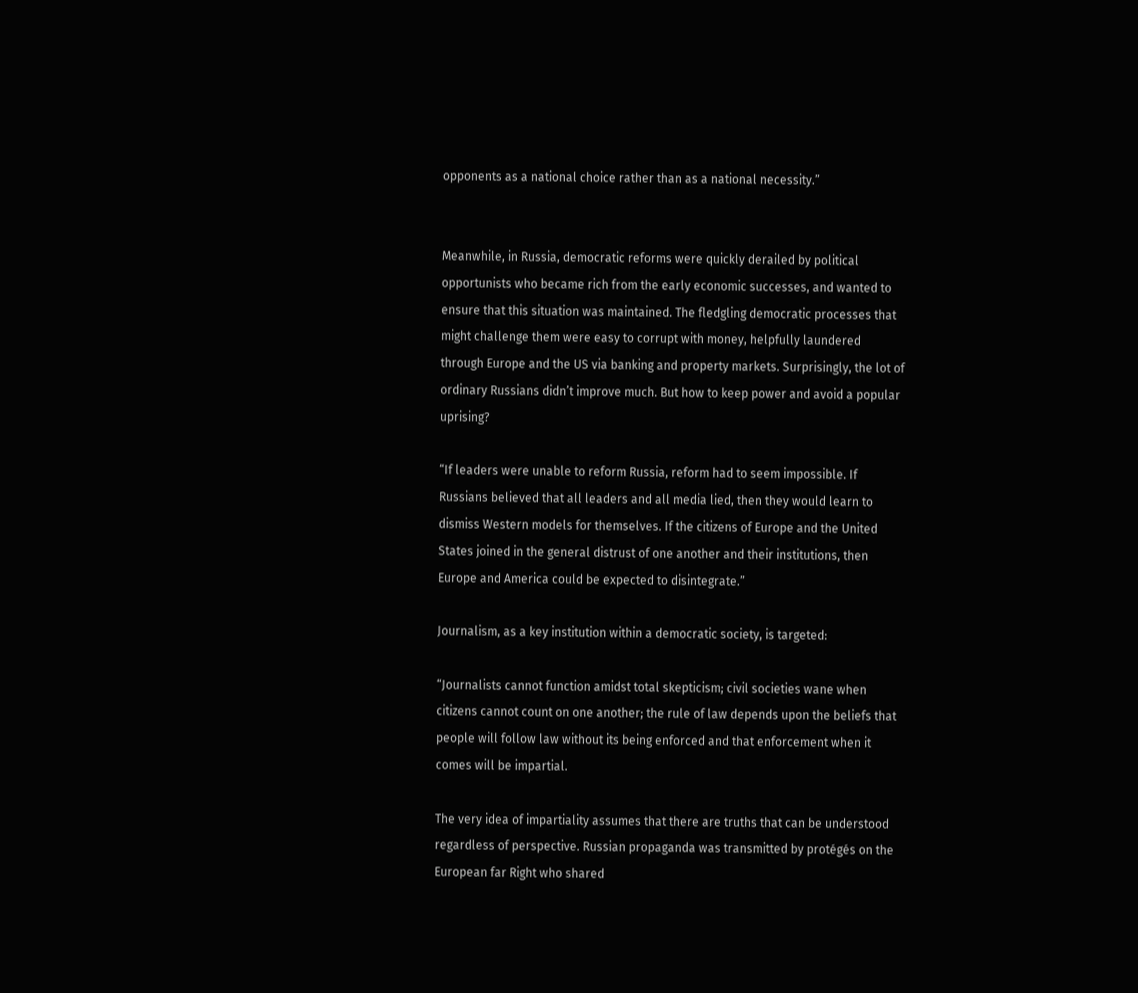opponents as a national choice rather than as a national necessity.”


Meanwhile, in Russia, democratic reforms were quickly derailed by political opportunists who became rich from the early economic successes, and wanted to ensure that this situation was maintained. The fledgling democratic processes that might challenge them were easy to corrupt with money, helpfully laundered through Europe and the US via banking and property markets. Surprisingly, the lot of ordinary Russians didn’t improve much. But how to keep power and avoid a popular uprising?

“If leaders were unable to reform Russia, reform had to seem impossible. If Russians believed that all leaders and all media lied, then they would learn to dismiss Western models for themselves. If the citizens of Europe and the United States joined in the general distrust of one another and their institutions, then Europe and America could be expected to disintegrate.”

Journalism, as a key institution within a democratic society, is targeted:

“Journalists cannot function amidst total skepticism; civil societies wane when citizens cannot count on one another; the rule of law depends upon the beliefs that people will follow law without its being enforced and that enforcement when it comes will be impartial.

The very idea of impartiality assumes that there are truths that can be understood regardless of perspective. Russian propaganda was transmitted by protégés on the European far Right who shared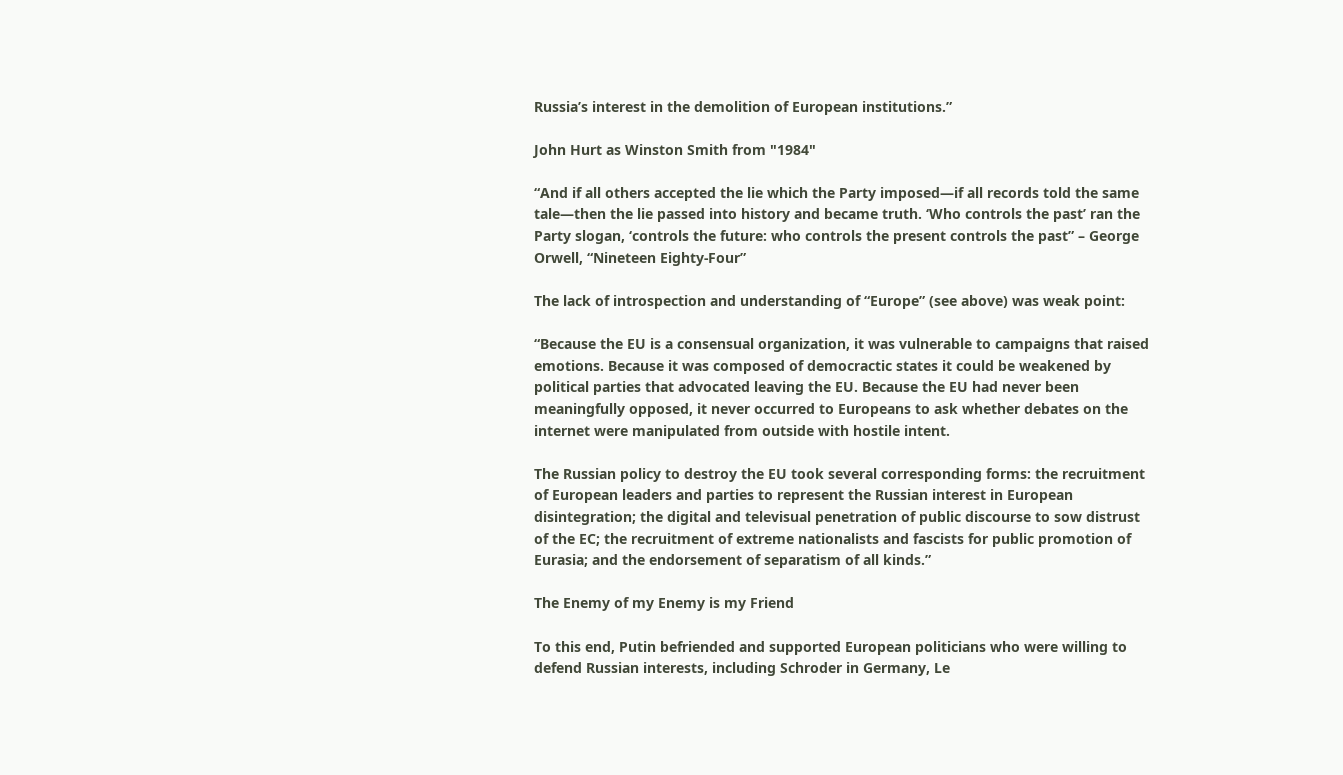Russia’s interest in the demolition of European institutions.”

John Hurt as Winston Smith from "1984"

“And if all others accepted the lie which the Party imposed—if all records told the same tale—then the lie passed into history and became truth. ‘Who controls the past’ ran the Party slogan, ‘controls the future: who controls the present controls the past” – George Orwell, “Nineteen Eighty-Four”

The lack of introspection and understanding of “Europe” (see above) was weak point:

“Because the EU is a consensual organization, it was vulnerable to campaigns that raised emotions. Because it was composed of democractic states it could be weakened by political parties that advocated leaving the EU. Because the EU had never been meaningfully opposed, it never occurred to Europeans to ask whether debates on the internet were manipulated from outside with hostile intent.

The Russian policy to destroy the EU took several corresponding forms: the recruitment of European leaders and parties to represent the Russian interest in European disintegration; the digital and televisual penetration of public discourse to sow distrust of the EC; the recruitment of extreme nationalists and fascists for public promotion of Eurasia; and the endorsement of separatism of all kinds.”

The Enemy of my Enemy is my Friend

To this end, Putin befriended and supported European politicians who were willing to defend Russian interests, including Schroder in Germany, Le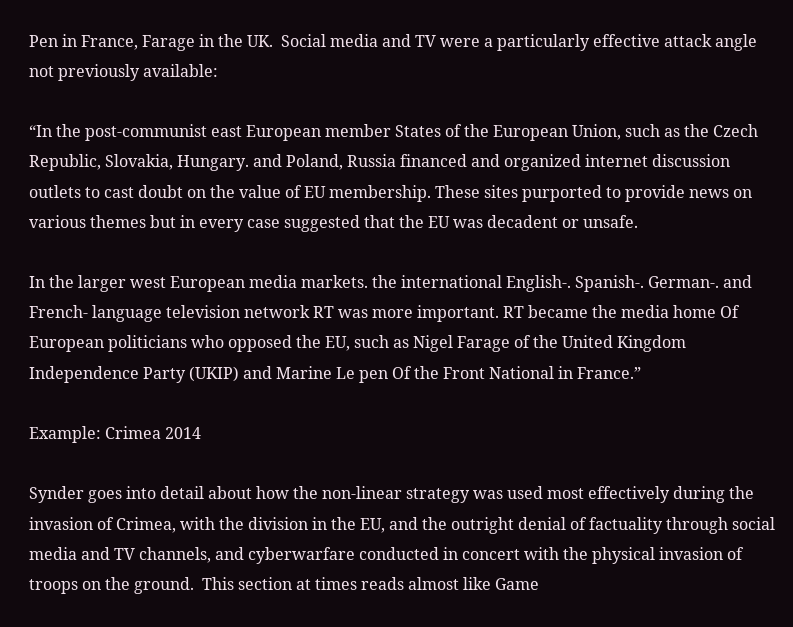Pen in France, Farage in the UK.  Social media and TV were a particularly effective attack angle not previously available:

“In the post-communist east European member States of the European Union, such as the Czech Republic, Slovakia, Hungary. and Poland, Russia financed and organized internet discussion outlets to cast doubt on the value of EU membership. These sites purported to provide news on various themes but in every case suggested that the EU was decadent or unsafe.

In the larger west European media markets. the international English-. Spanish-. German-. and French- language television network RT was more important. RT became the media home Of European politicians who opposed the EU, such as Nigel Farage of the United Kingdom Independence Party (UKIP) and Marine Le pen Of the Front National in France.”

Example: Crimea 2014

Synder goes into detail about how the non-linear strategy was used most effectively during the invasion of Crimea, with the division in the EU, and the outright denial of factuality through social media and TV channels, and cyberwarfare conducted in concert with the physical invasion of troops on the ground.  This section at times reads almost like Game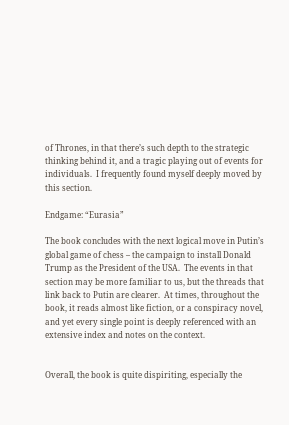of Thrones, in that there’s such depth to the strategic thinking behind it, and a tragic playing out of events for individuals.  I frequently found myself deeply moved by this section.

Endgame: “Eurasia”

The book concludes with the next logical move in Putin’s global game of chess – the campaign to install Donald Trump as the President of the USA.  The events in that section may be more familiar to us, but the threads that link back to Putin are clearer.  At times, throughout the book, it reads almost like fiction, or a conspiracy novel, and yet every single point is deeply referenced with an extensive index and notes on the context.


Overall, the book is quite dispiriting, especially the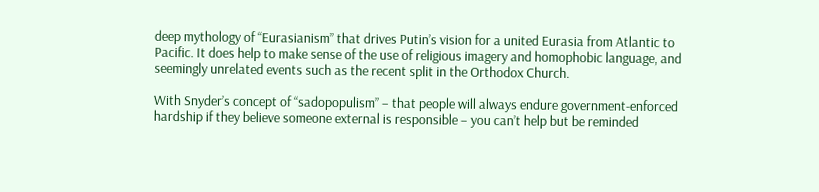deep mythology of “Eurasianism” that drives Putin’s vision for a united Eurasia from Atlantic to Pacific. It does help to make sense of the use of religious imagery and homophobic language, and seemingly unrelated events such as the recent split in the Orthodox Church.

With Snyder’s concept of “sadopopulism” – that people will always endure government-enforced hardship if they believe someone external is responsible – you can’t help but be reminded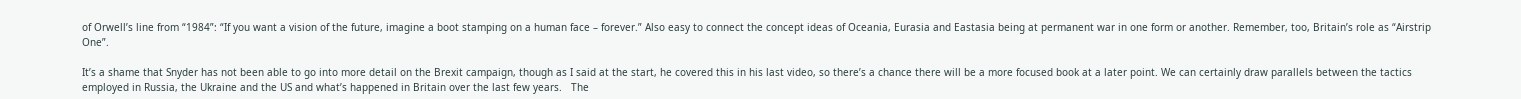of Orwell’s line from “1984”: “If you want a vision of the future, imagine a boot stamping on a human face – forever.” Also easy to connect the concept ideas of Oceania, Eurasia and Eastasia being at permanent war in one form or another. Remember, too, Britain’s role as “Airstrip One”.

It’s a shame that Snyder has not been able to go into more detail on the Brexit campaign, though as I said at the start, he covered this in his last video, so there’s a chance there will be a more focused book at a later point. We can certainly draw parallels between the tactics employed in Russia, the Ukraine and the US and what’s happened in Britain over the last few years.   The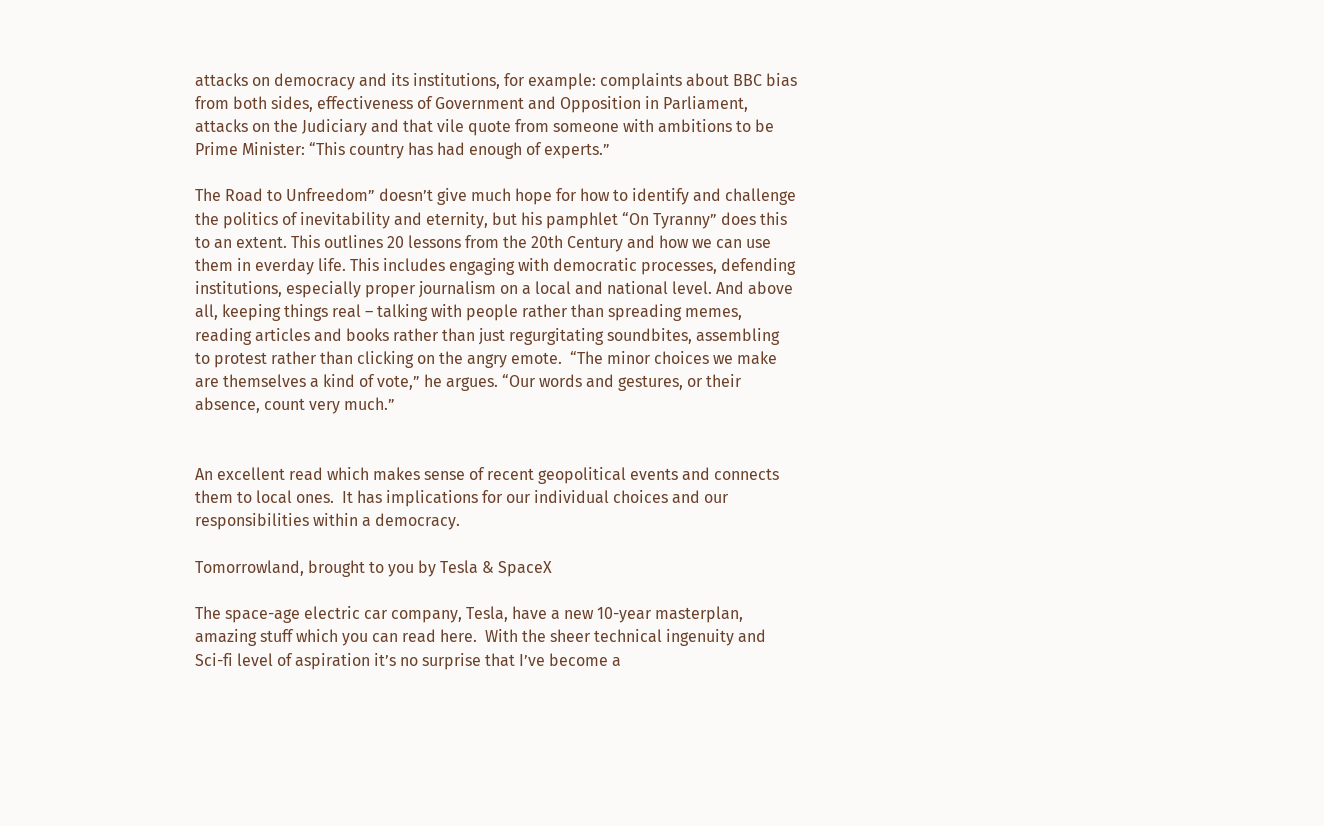attacks on democracy and its institutions, for example: complaints about BBC bias from both sides, effectiveness of Government and Opposition in Parliament, attacks on the Judiciary and that vile quote from someone with ambitions to be Prime Minister: “This country has had enough of experts.”

The Road to Unfreedom” doesn’t give much hope for how to identify and challenge the politics of inevitability and eternity, but his pamphlet “On Tyranny” does this to an extent. This outlines 20 lessons from the 20th Century and how we can use them in everday life. This includes engaging with democratic processes, defending institutions, especially proper journalism on a local and national level. And above all, keeping things real – talking with people rather than spreading memes, reading articles and books rather than just regurgitating soundbites, assembling to protest rather than clicking on the angry emote.  “The minor choices we make are themselves a kind of vote,” he argues. “Our words and gestures, or their absence, count very much.”


An excellent read which makes sense of recent geopolitical events and connects them to local ones.  It has implications for our individual choices and our responsibilities within a democracy.

Tomorrowland, brought to you by Tesla & SpaceX

The space-age electric car company, Tesla, have a new 10-year masterplan, amazing stuff which you can read here.  With the sheer technical ingenuity and Sci-fi level of aspiration it’s no surprise that I’ve become a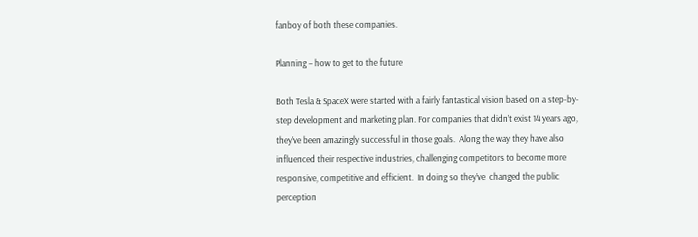fanboy of both these companies.

Planning – how to get to the future

Both Tesla & SpaceX were started with a fairly fantastical vision based on a step-by-step development and marketing plan. For companies that didn’t exist 14 years ago, they’ve been amazingly successful in those goals.  Along the way they have also influenced their respective industries, challenging competitors to become more responsive, competitive and efficient.  In doing so they’ve  changed the public perception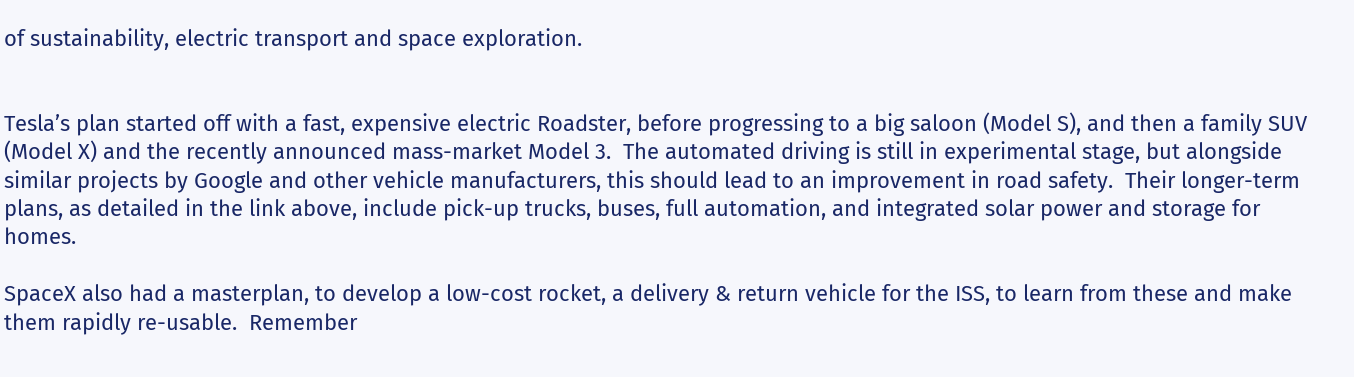of sustainability, electric transport and space exploration.


Tesla’s plan started off with a fast, expensive electric Roadster, before progressing to a big saloon (Model S), and then a family SUV (Model X) and the recently announced mass-market Model 3.  The automated driving is still in experimental stage, but alongside similar projects by Google and other vehicle manufacturers, this should lead to an improvement in road safety.  Their longer-term plans, as detailed in the link above, include pick-up trucks, buses, full automation, and integrated solar power and storage for homes.

SpaceX also had a masterplan, to develop a low-cost rocket, a delivery & return vehicle for the ISS, to learn from these and make them rapidly re-usable.  Remember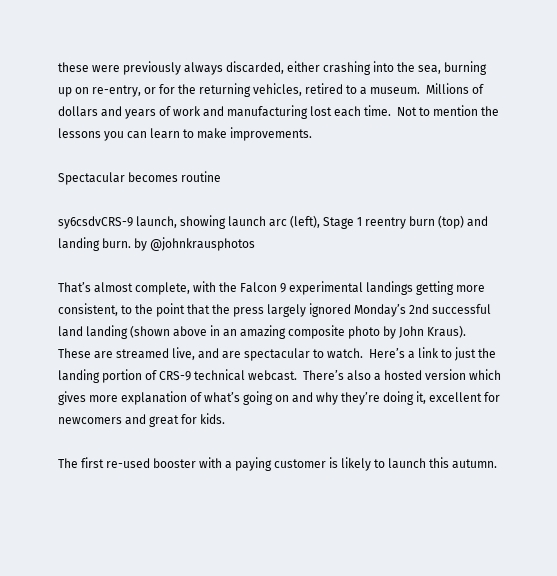these were previously always discarded, either crashing into the sea, burning up on re-entry, or for the returning vehicles, retired to a museum.  Millions of dollars and years of work and manufacturing lost each time.  Not to mention the lessons you can learn to make improvements.

Spectacular becomes routine

sy6csdvCRS-9 launch, showing launch arc (left), Stage 1 reentry burn (top) and landing burn. by @johnkrausphotos

That’s almost complete, with the Falcon 9 experimental landings getting more consistent, to the point that the press largely ignored Monday’s 2nd successful land landing (shown above in an amazing composite photo by John Kraus).  These are streamed live, and are spectacular to watch.  Here’s a link to just the landing portion of CRS-9 technical webcast.  There’s also a hosted version which gives more explanation of what’s going on and why they’re doing it, excellent for newcomers and great for kids.

The first re-used booster with a paying customer is likely to launch this autumn.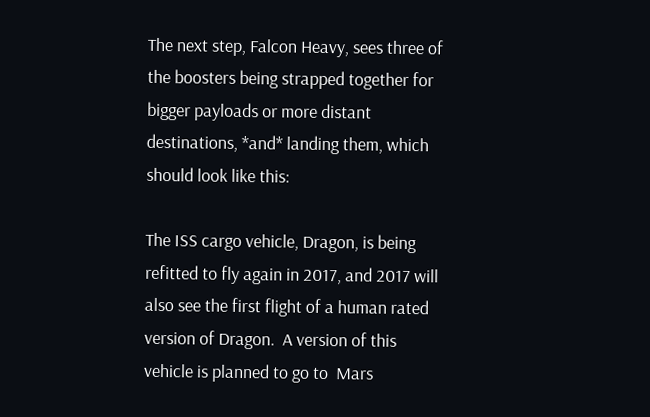The next step, Falcon Heavy, sees three of the boosters being strapped together for bigger payloads or more distant destinations, *and* landing them, which should look like this:

The ISS cargo vehicle, Dragon, is being refitted to fly again in 2017, and 2017 will also see the first flight of a human rated version of Dragon.  A version of this vehicle is planned to go to  Mars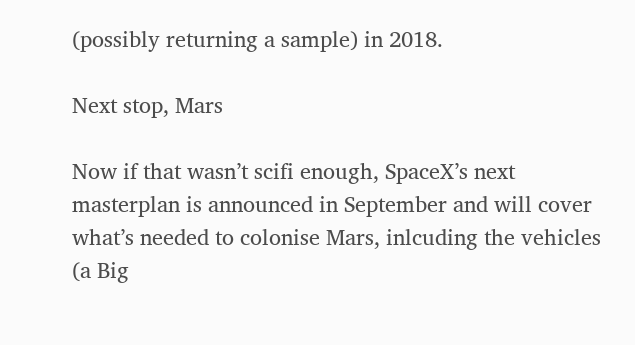(possibly returning a sample) in 2018.

Next stop, Mars

Now if that wasn’t scifi enough, SpaceX’s next masterplan is announced in September and will cover what’s needed to colonise Mars, inlcuding the vehicles (a Big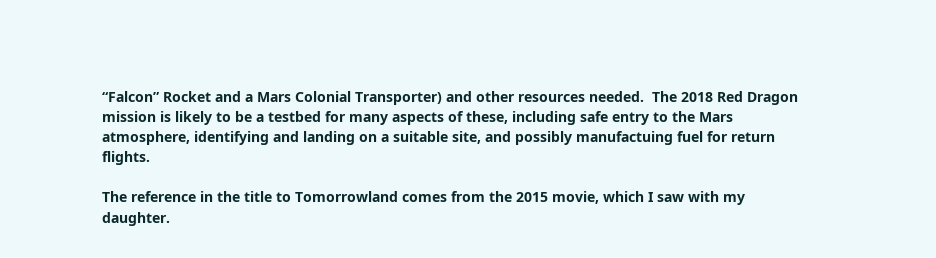“Falcon” Rocket and a Mars Colonial Transporter) and other resources needed.  The 2018 Red Dragon mission is likely to be a testbed for many aspects of these, including safe entry to the Mars atmosphere, identifying and landing on a suitable site, and possibly manufactuing fuel for return flights.

The reference in the title to Tomorrowland comes from the 2015 movie, which I saw with my daughter.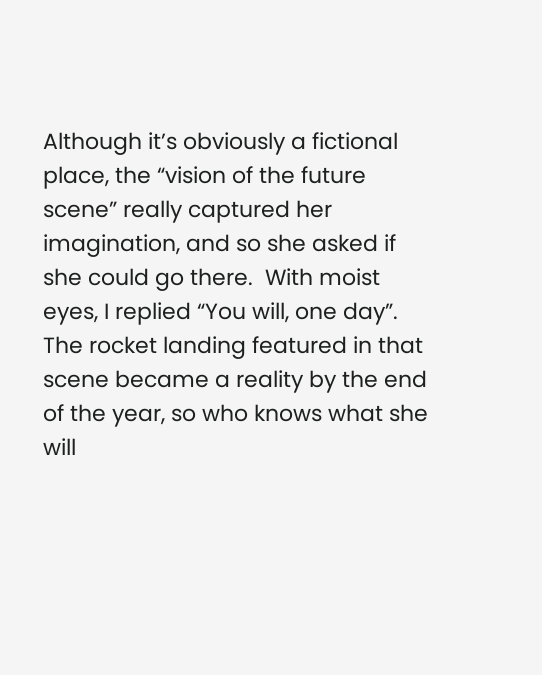Although it’s obviously a fictional place, the “vision of the future scene” really captured her imagination, and so she asked if she could go there.  With moist eyes, I replied “You will, one day”.  The rocket landing featured in that scene became a reality by the end of the year, so who knows what she will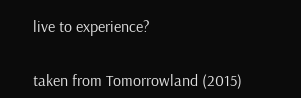live to experience?


taken from Tomorrowland (2015)